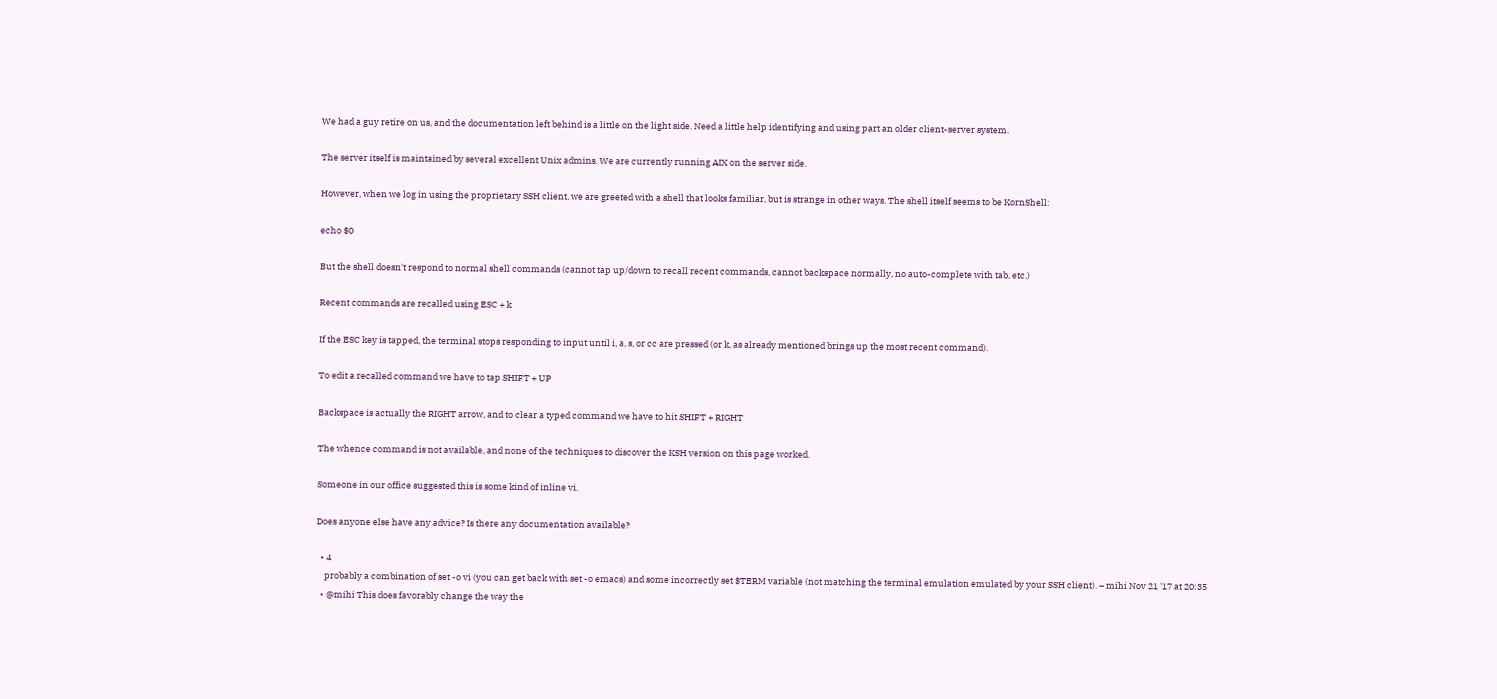We had a guy retire on us, and the documentation left behind is a little on the light side. Need a little help identifying and using part an older client-server system.

The server itself is maintained by several excellent Unix admins. We are currently running AIX on the server side.

However, when we log in using the proprietary SSH client, we are greeted with a shell that looks familiar, but is strange in other ways. The shell itself seems to be KornShell:

echo $0

But the shell doesn't respond to normal shell commands (cannot tap up/down to recall recent commands, cannot backspace normally, no auto-complete with tab, etc.)

Recent commands are recalled using ESC + k

If the ESC key is tapped, the terminal stops responding to input until i, a, s, or cc are pressed (or k, as already mentioned brings up the most recent command).

To edit a recalled command we have to tap SHIFT + UP

Backspace is actually the RIGHT arrow, and to clear a typed command we have to hit SHIFT + RIGHT

The whence command is not available, and none of the techniques to discover the KSH version on this page worked.

Someone in our office suggested this is some kind of inline vi.

Does anyone else have any advice? Is there any documentation available?

  • 4
    probably a combination of set -o vi (you can get back with set -o emacs) and some incorrectly set $TERM variable (not matching the terminal emulation emulated by your SSH client). – mihi Nov 21 '17 at 20:35
  • @mihi This does favorably change the way the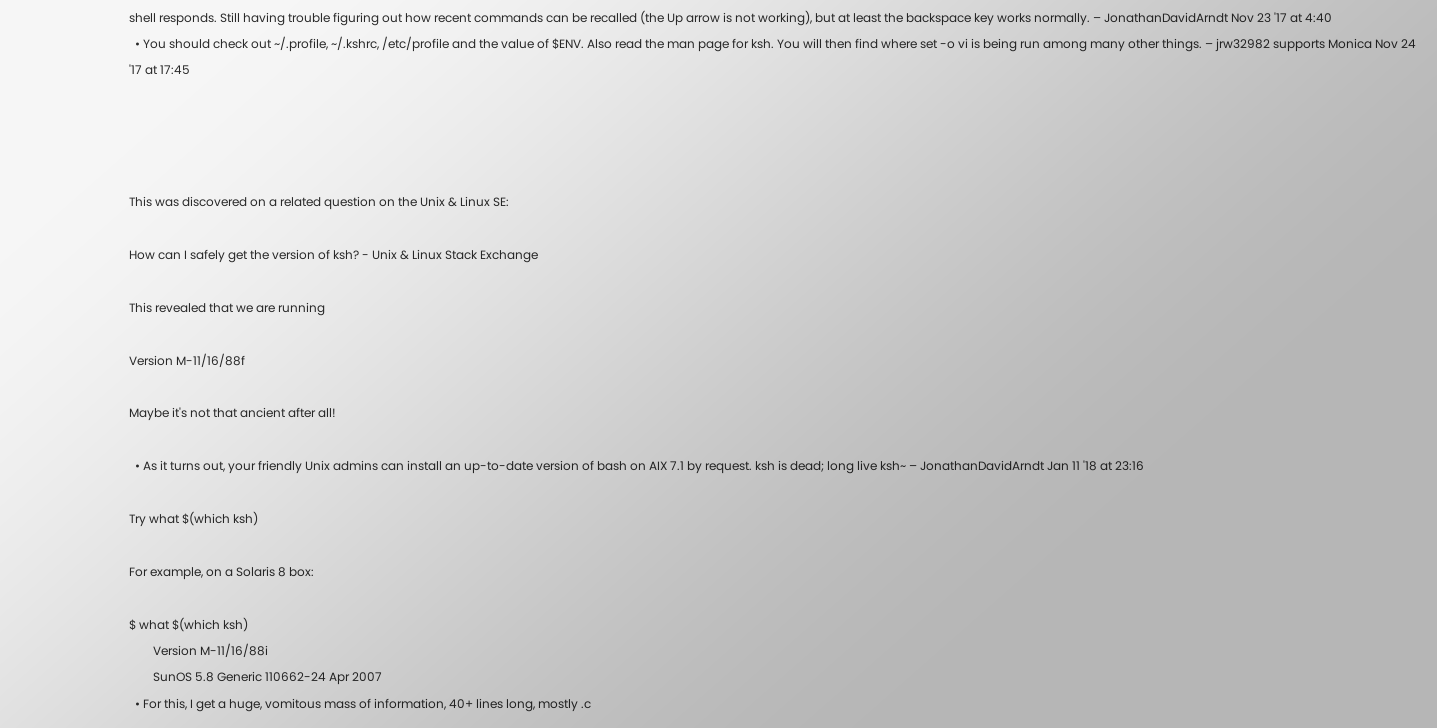shell responds. Still having trouble figuring out how recent commands can be recalled (the Up arrow is not working), but at least the backspace key works normally. – JonathanDavidArndt Nov 23 '17 at 4:40
  • You should check out ~/.profile, ~/.kshrc, /etc/profile and the value of $ENV. Also read the man page for ksh. You will then find where set -o vi is being run among many other things. – jrw32982 supports Monica Nov 24 '17 at 17:45




This was discovered on a related question on the Unix & Linux SE:

How can I safely get the version of ksh? - Unix & Linux Stack Exchange

This revealed that we are running

Version M-11/16/88f

Maybe it's not that ancient after all!

  • As it turns out, your friendly Unix admins can install an up-to-date version of bash on AIX 7.1 by request. ksh is dead; long live ksh~ – JonathanDavidArndt Jan 11 '18 at 23:16

Try what $(which ksh)

For example, on a Solaris 8 box:

$ what $(which ksh)
        Version M-11/16/88i
        SunOS 5.8 Generic 110662-24 Apr 2007
  • For this, I get a huge, vomitous mass of information, 40+ lines long, mostly .c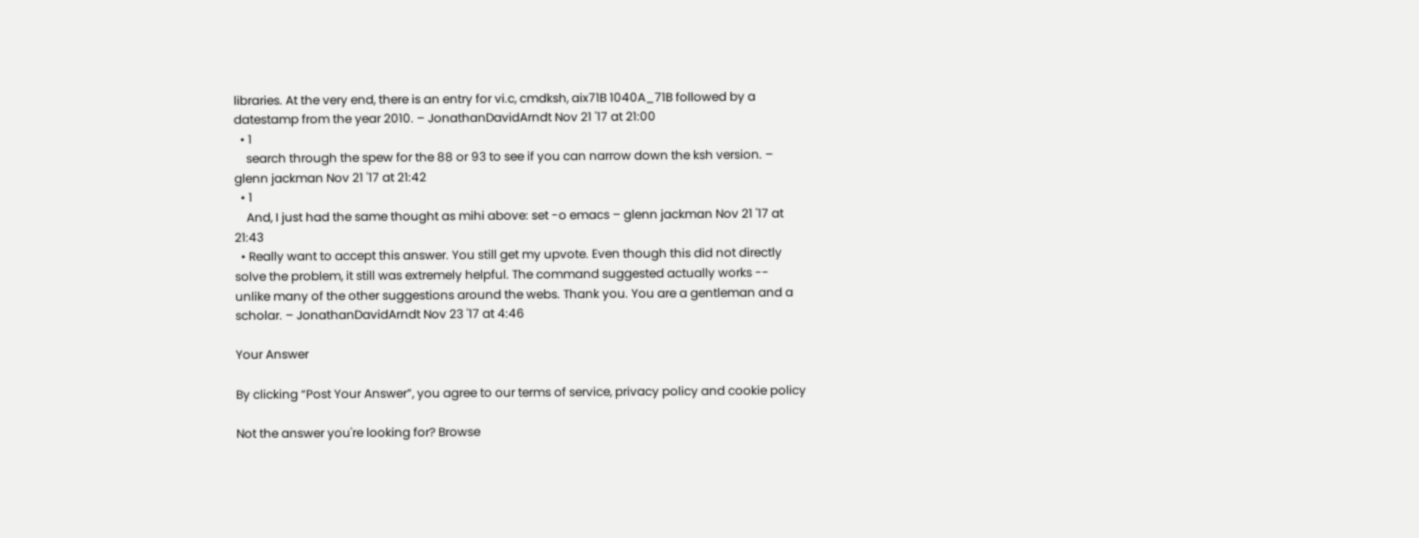libraries. At the very end, there is an entry for vi.c, cmdksh, aix71B 1040A_71B followed by a datestamp from the year 2010. – JonathanDavidArndt Nov 21 '17 at 21:00
  • 1
    search through the spew for the 88 or 93 to see if you can narrow down the ksh version. – glenn jackman Nov 21 '17 at 21:42
  • 1
    And, I just had the same thought as mihi above: set -o emacs – glenn jackman Nov 21 '17 at 21:43
  • Really want to accept this answer. You still get my upvote. Even though this did not directly solve the problem, it still was extremely helpful. The command suggested actually works -- unlike many of the other suggestions around the webs. Thank you. You are a gentleman and a scholar. – JonathanDavidArndt Nov 23 '17 at 4:46

Your Answer

By clicking “Post Your Answer”, you agree to our terms of service, privacy policy and cookie policy

Not the answer you're looking for? Browse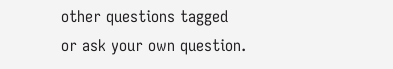other questions tagged or ask your own question.